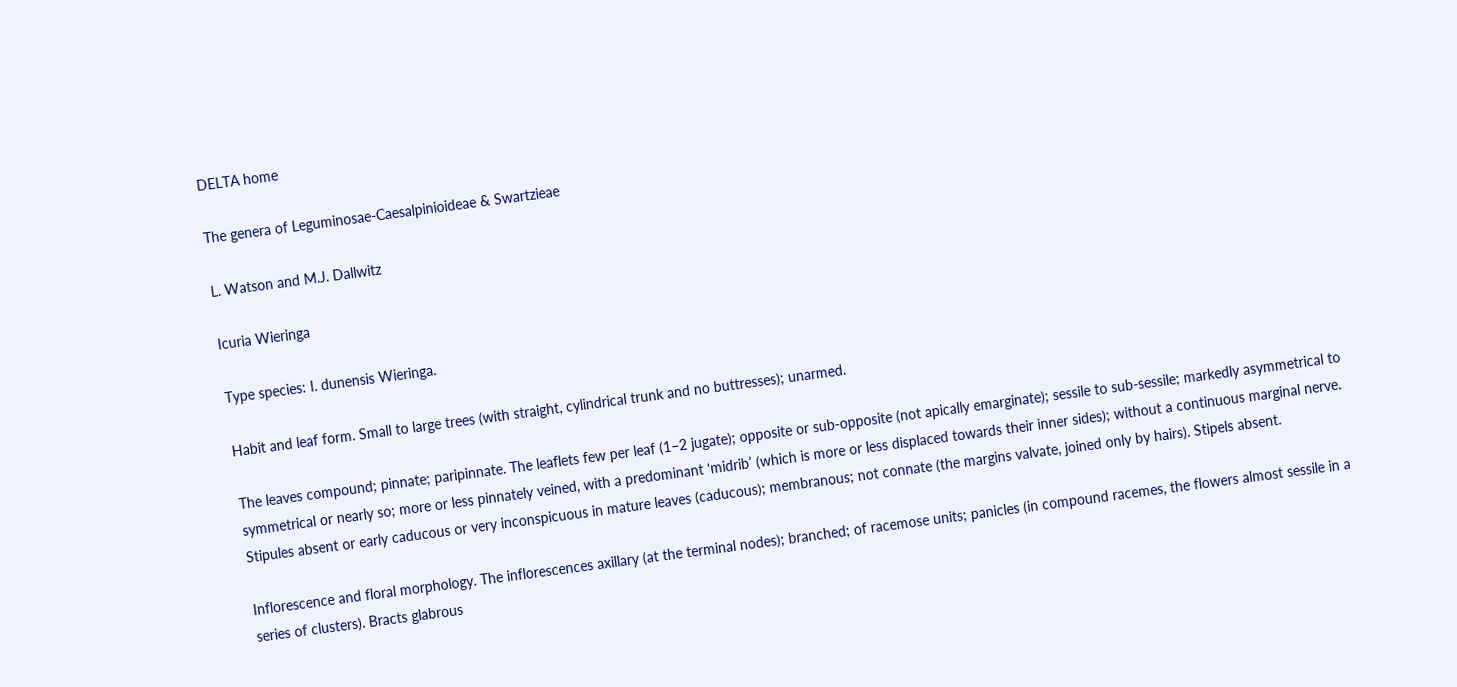DELTA home

The genera of Leguminosae-Caesalpinioideae & Swartzieae

L. Watson and M.J. Dallwitz

Icuria Wieringa

Type species: I. dunensis Wieringa.

Habit and leaf form. Small to large trees (with straight, cylindrical trunk and no buttresses); unarmed.

The leaves compound; pinnate; paripinnate. The leaflets few per leaf (1–2 jugate); opposite or sub-opposite (not apically emarginate); sessile to sub-sessile; markedly asymmetrical to symmetrical or nearly so; more or less pinnately veined, with a predominant ‘midrib’ (which is more or less displaced towards their inner sides); without a continuous marginal nerve. Stipules absent or early caducous or very inconspicuous in mature leaves (caducous); membranous; not connate (the margins valvate, joined only by hairs). Stipels absent.

Inflorescence and floral morphology. The inflorescences axillary (at the terminal nodes); branched; of racemose units; panicles (in compound racemes, the flowers almost sessile in a series of clusters). Bracts glabrous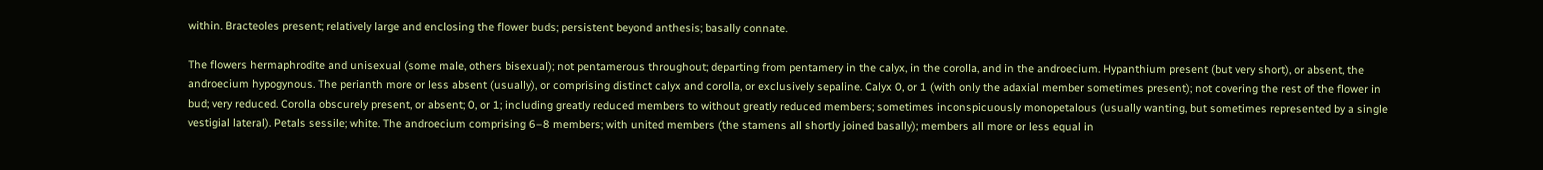within. Bracteoles present; relatively large and enclosing the flower buds; persistent beyond anthesis; basally connate.

The flowers hermaphrodite and unisexual (some male, others bisexual); not pentamerous throughout; departing from pentamery in the calyx, in the corolla, and in the androecium. Hypanthium present (but very short), or absent, the androecium hypogynous. The perianth more or less absent (usually), or comprising distinct calyx and corolla, or exclusively sepaline. Calyx 0, or 1 (with only the adaxial member sometimes present); not covering the rest of the flower in bud; very reduced. Corolla obscurely present, or absent; 0, or 1; including greatly reduced members to without greatly reduced members; sometimes inconspicuously monopetalous (usually wanting, but sometimes represented by a single vestigial lateral). Petals sessile; white. The androecium comprising 6–8 members; with united members (the stamens all shortly joined basally); members all more or less equal in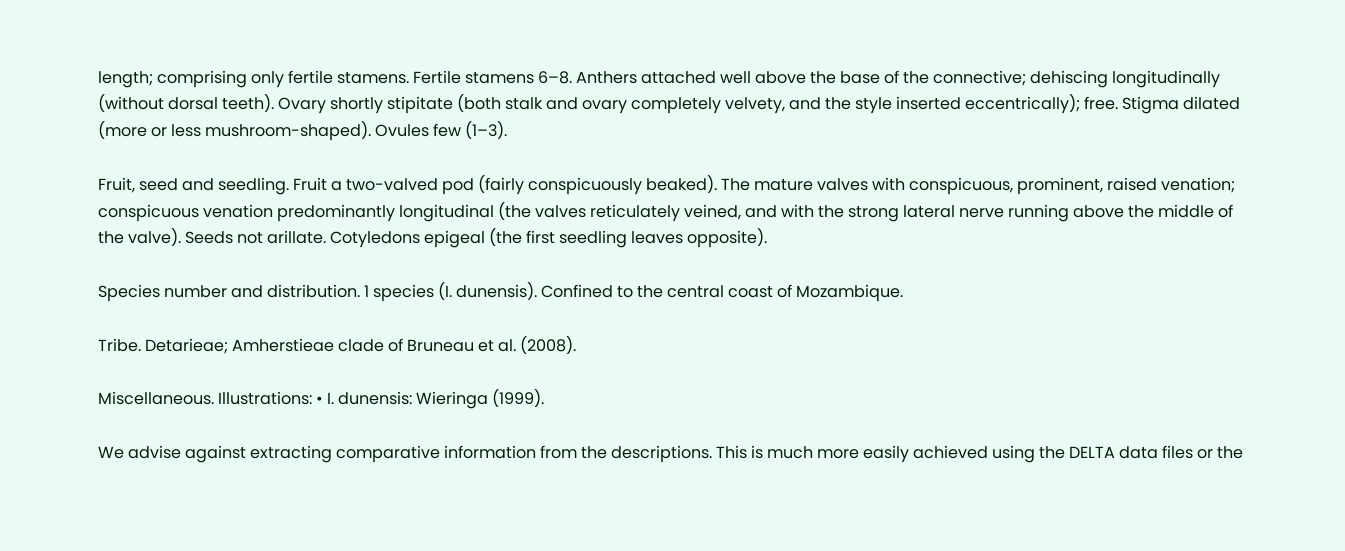length; comprising only fertile stamens. Fertile stamens 6–8. Anthers attached well above the base of the connective; dehiscing longitudinally (without dorsal teeth). Ovary shortly stipitate (both stalk and ovary completely velvety, and the style inserted eccentrically); free. Stigma dilated (more or less mushroom-shaped). Ovules few (1–3).

Fruit, seed and seedling. Fruit a two-valved pod (fairly conspicuously beaked). The mature valves with conspicuous, prominent, raised venation; conspicuous venation predominantly longitudinal (the valves reticulately veined, and with the strong lateral nerve running above the middle of the valve). Seeds not arillate. Cotyledons epigeal (the first seedling leaves opposite).

Species number and distribution. 1 species (I. dunensis). Confined to the central coast of Mozambique.

Tribe. Detarieae; Amherstieae clade of Bruneau et al. (2008).

Miscellaneous. Illustrations: • I. dunensis: Wieringa (1999).

We advise against extracting comparative information from the descriptions. This is much more easily achieved using the DELTA data files or the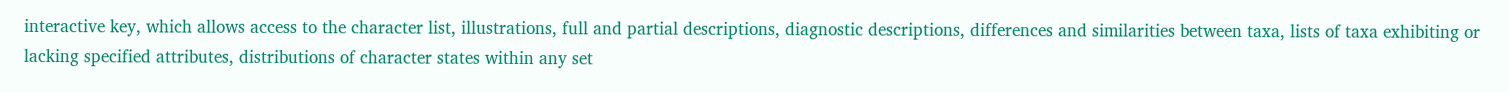interactive key, which allows access to the character list, illustrations, full and partial descriptions, diagnostic descriptions, differences and similarities between taxa, lists of taxa exhibiting or lacking specified attributes, distributions of character states within any set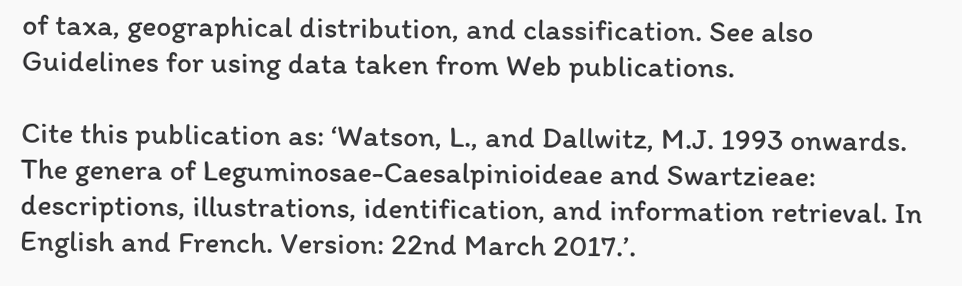of taxa, geographical distribution, and classification. See also Guidelines for using data taken from Web publications.

Cite this publication as: ‘Watson, L., and Dallwitz, M.J. 1993 onwards. The genera of Leguminosae-Caesalpinioideae and Swartzieae: descriptions, illustrations, identification, and information retrieval. In English and French. Version: 22nd March 2017.’.